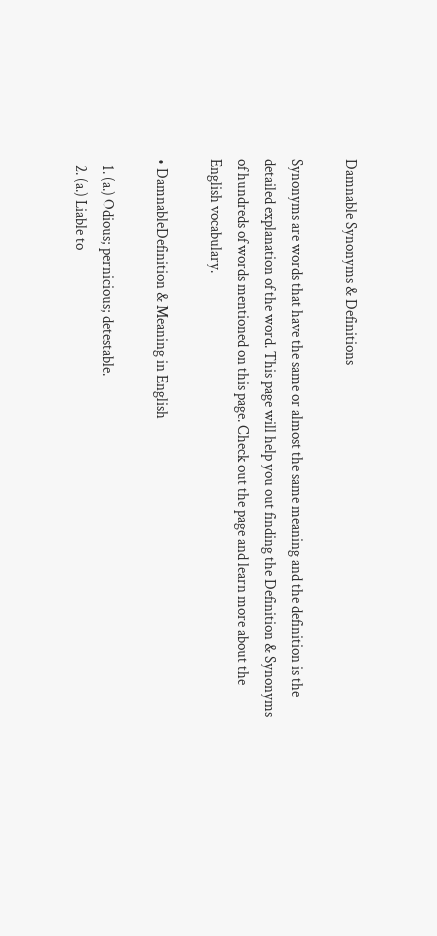Damnable Synonyms & Definitions

Synonyms are words that have the same or almost the same meaning and the definition is the detailed explanation of the word. This page will help you out finding the Definition & Synonyms of hundreds of words mentioned on this page. Check out the page and learn more about the English vocabulary.

• DamnableDefinition & Meaning in English

  1. (a.) Odious; pernicious; detestable.
  2. (a.) Liable to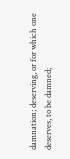damnation; deserving, or for which one deserves, to be damned;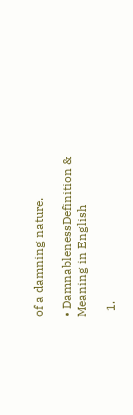of a damning nature.

• DamnablenessDefinition & Meaning in English

  1.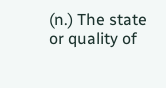(n.) The state or quality of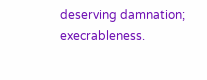deserving damnation; execrableness.